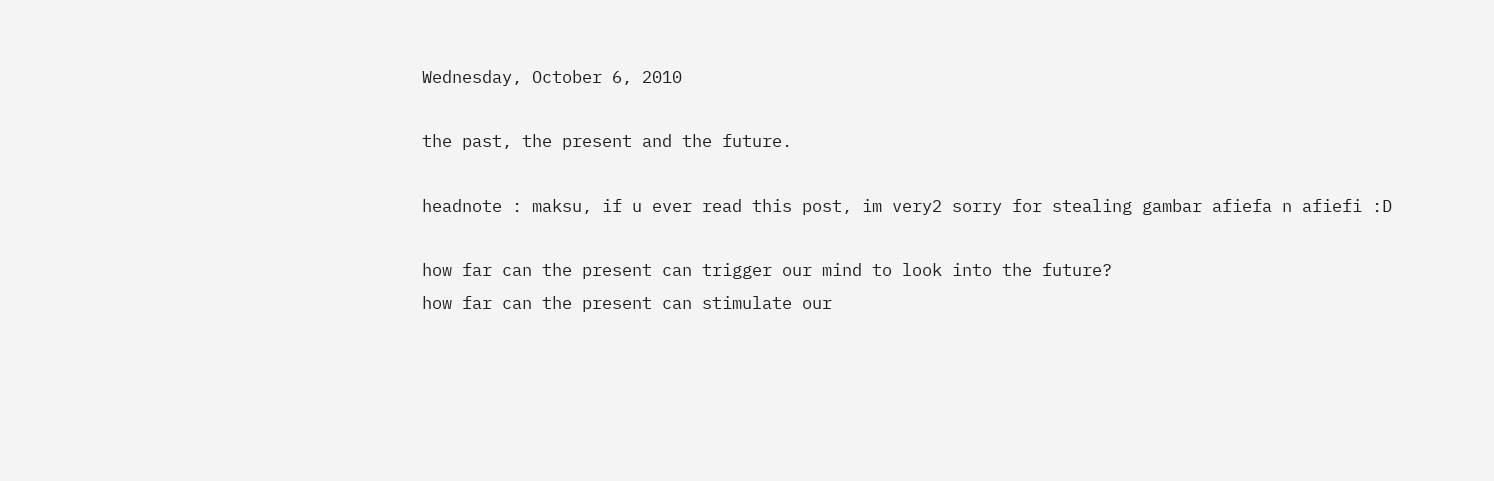Wednesday, October 6, 2010

the past, the present and the future.

headnote : maksu, if u ever read this post, im very2 sorry for stealing gambar afiefa n afiefi :D

how far can the present can trigger our mind to look into the future?
how far can the present can stimulate our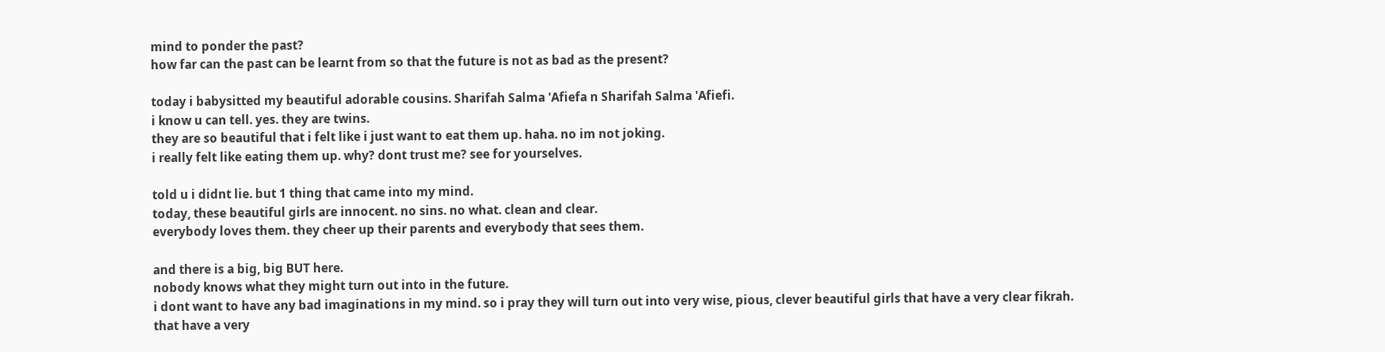mind to ponder the past?
how far can the past can be learnt from so that the future is not as bad as the present?

today i babysitted my beautiful adorable cousins. Sharifah Salma 'Afiefa n Sharifah Salma 'Afiefi.
i know u can tell. yes. they are twins.
they are so beautiful that i felt like i just want to eat them up. haha. no im not joking.
i really felt like eating them up. why? dont trust me? see for yourselves.

told u i didnt lie. but 1 thing that came into my mind.
today, these beautiful girls are innocent. no sins. no what. clean and clear.
everybody loves them. they cheer up their parents and everybody that sees them.

and there is a big, big BUT here.
nobody knows what they might turn out into in the future.
i dont want to have any bad imaginations in my mind. so i pray they will turn out into very wise, pious, clever beautiful girls that have a very clear fikrah.
that have a very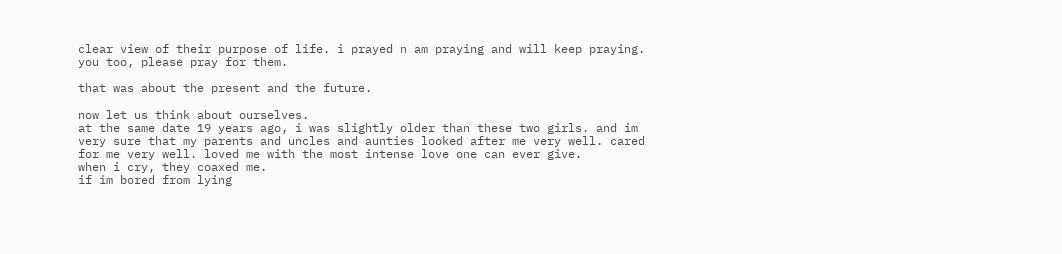clear view of their purpose of life. i prayed n am praying and will keep praying.
you too, please pray for them.

that was about the present and the future.

now let us think about ourselves.
at the same date 19 years ago, i was slightly older than these two girls. and im very sure that my parents and uncles and aunties looked after me very well. cared for me very well. loved me with the most intense love one can ever give.
when i cry, they coaxed me.
if im bored from lying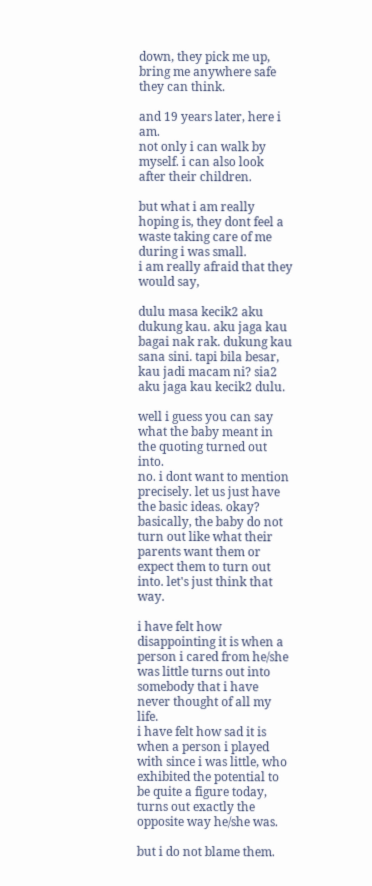down, they pick me up, bring me anywhere safe they can think.

and 19 years later, here i am.
not only i can walk by myself. i can also look after their children.

but what i am really hoping is, they dont feel a waste taking care of me during i was small.
i am really afraid that they would say,

dulu masa kecik2 aku dukung kau. aku jaga kau bagai nak rak. dukung kau sana sini. tapi bila besar, kau jadi macam ni? sia2 aku jaga kau kecik2 dulu.

well i guess you can say what the baby meant in the quoting turned out into.
no. i dont want to mention precisely. let us just have the basic ideas. okay?
basically, the baby do not turn out like what their parents want them or expect them to turn out into. let's just think that way.

i have felt how disappointing it is when a person i cared from he/she was little turns out into somebody that i have never thought of all my life.
i have felt how sad it is when a person i played with since i was little, who exhibited the potential to be quite a figure today, turns out exactly the opposite way he/she was.

but i do not blame them.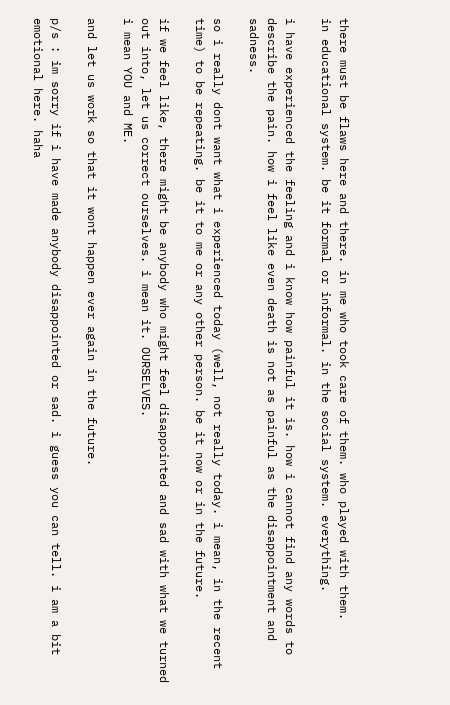there must be flaws here and there. in me who took care of them. who played with them.
in educational system. be it formal or informal. in the social system. everything.

i have experienced the feeling and i know how painful it is. how i cannot find any words to describe the pain. how i feel like even death is not as painful as the disappointment and sadness.

so i really dont want what i experienced today (well, not really today. i mean, in the recent time) to be repeating. be it to me or any other person. be it now or in the future.

if we feel like, there might be anybody who might feel disappointed and sad with what we turned out into, let us correct ourselves. i mean it. OURSELVES.
i mean YOU and ME.

and let us work so that it wont happen ever again in the future.

p/s : im sorry if i have made anybody disappointed or sad. i guess you can tell. i am a bit emotional here. haha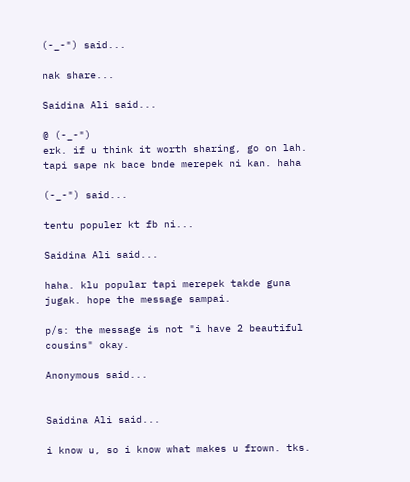(-_-") said...

nak share...

Saidina Ali said...

@ (-_-")
erk. if u think it worth sharing, go on lah. tapi sape nk bace bnde merepek ni kan. haha

(-_-") said...

tentu populer kt fb ni...

Saidina Ali said...

haha. klu popular tapi merepek takde guna jugak. hope the message sampai.

p/s: the message is not "i have 2 beautiful cousins" okay.

Anonymous said...


Saidina Ali said...

i know u, so i know what makes u frown. tks.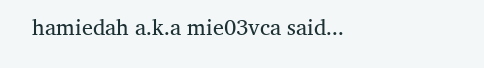hamiedah a.k.a mie03vca said...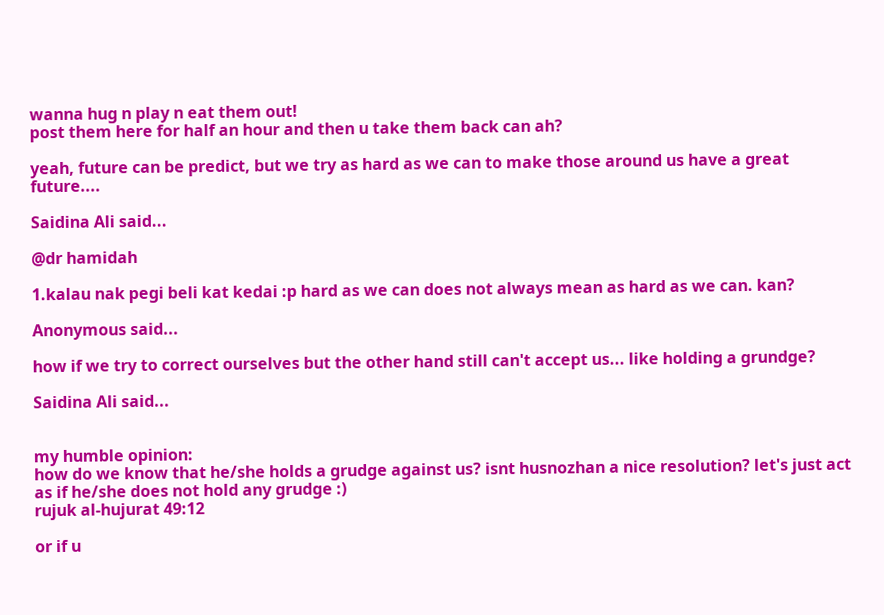wanna hug n play n eat them out!
post them here for half an hour and then u take them back can ah?

yeah, future can be predict, but we try as hard as we can to make those around us have a great future....

Saidina Ali said...

@dr hamidah

1.kalau nak pegi beli kat kedai :p hard as we can does not always mean as hard as we can. kan?

Anonymous said...

how if we try to correct ourselves but the other hand still can't accept us... like holding a grundge?

Saidina Ali said...


my humble opinion:
how do we know that he/she holds a grudge against us? isnt husnozhan a nice resolution? let's just act as if he/she does not hold any grudge :)
rujuk al-hujurat 49:12

or if u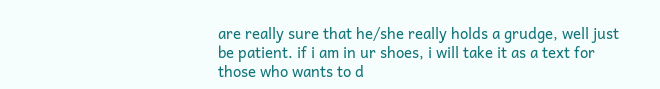are really sure that he/she really holds a grudge, well just be patient. if i am in ur shoes, i will take it as a text for those who wants to d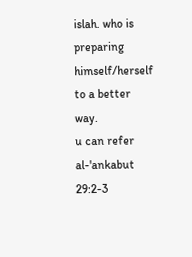islah. who is preparing himself/herself to a better way.
u can refer al-'ankabut 29:2-3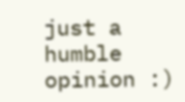just a humble opinion :)